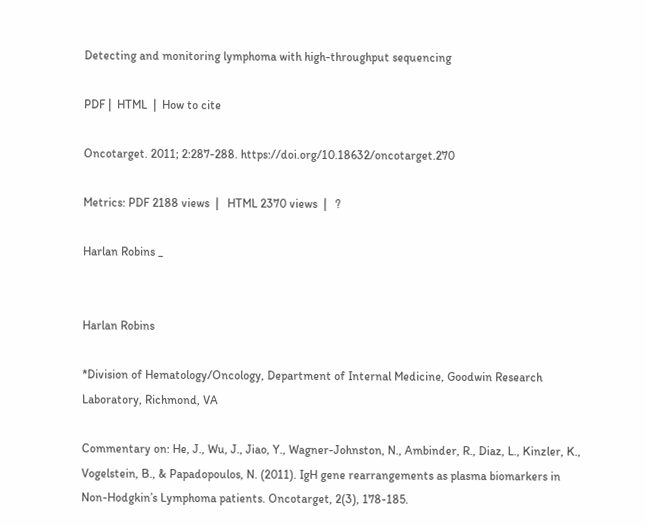Detecting and monitoring lymphoma with high-throughput sequencing

PDF |  HTML  |  How to cite

Oncotarget. 2011; 2:287-288. https://doi.org/10.18632/oncotarget.270

Metrics: PDF 2188 views  |   HTML 2370 views  |   ?

Harlan Robins _


Harlan Robins

*Division of Hematology/Oncology, Department of Internal Medicine, Goodwin Research Laboratory, Richmond, VA

Commentary on: He, J., Wu, J., Jiao, Y., Wagner-Johnston, N., Ambinder, R., Diaz, L., Kinzler, K., Vogelstein, B., & Papadopoulos, N. (2011). IgH gene rearrangements as plasma biomarkers in Non-Hodgkin’s Lymphoma patients. Oncotarget, 2(3), 178-185.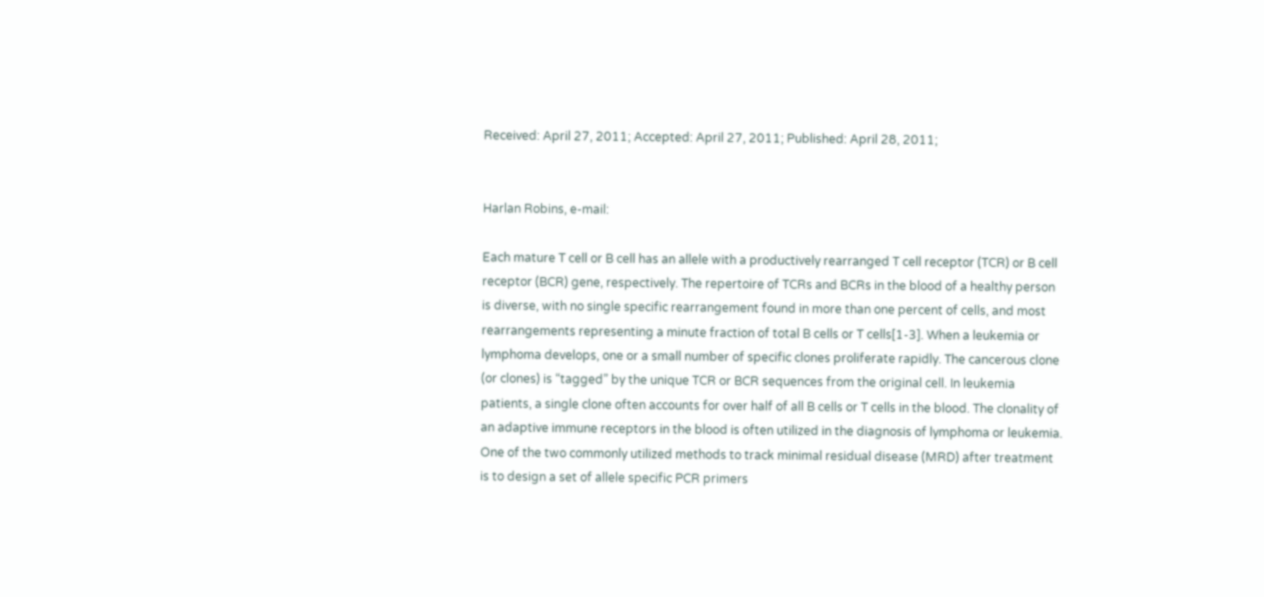Received: April 27, 2011; Accepted: April 27, 2011; Published: April 28, 2011;


Harlan Robins, e-mail:

Each mature T cell or B cell has an allele with a productively rearranged T cell receptor (TCR) or B cell receptor (BCR) gene, respectively. The repertoire of TCRs and BCRs in the blood of a healthy person is diverse, with no single specific rearrangement found in more than one percent of cells, and most rearrangements representing a minute fraction of total B cells or T cells[1-3]. When a leukemia or lymphoma develops, one or a small number of specific clones proliferate rapidly. The cancerous clone (or clones) is “tagged” by the unique TCR or BCR sequences from the original cell. In leukemia patients, a single clone often accounts for over half of all B cells or T cells in the blood. The clonality of an adaptive immune receptors in the blood is often utilized in the diagnosis of lymphoma or leukemia. One of the two commonly utilized methods to track minimal residual disease (MRD) after treatment is to design a set of allele specific PCR primers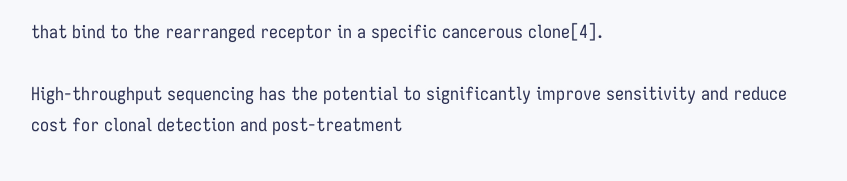that bind to the rearranged receptor in a specific cancerous clone[4].

High-throughput sequencing has the potential to significantly improve sensitivity and reduce cost for clonal detection and post-treatment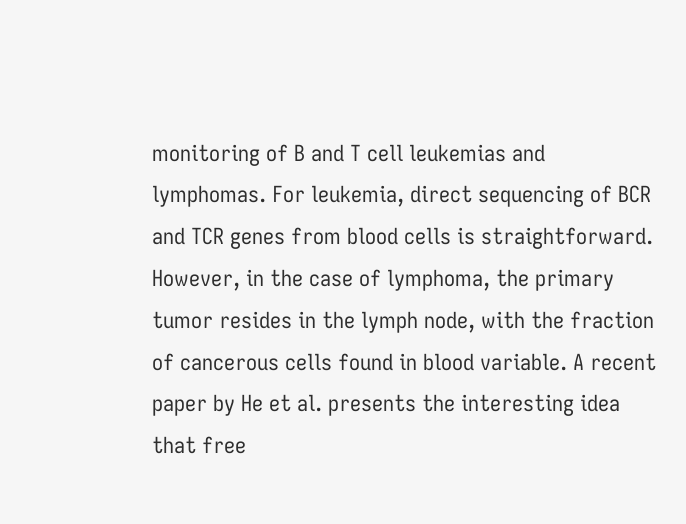monitoring of B and T cell leukemias and lymphomas. For leukemia, direct sequencing of BCR and TCR genes from blood cells is straightforward. However, in the case of lymphoma, the primary tumor resides in the lymph node, with the fraction of cancerous cells found in blood variable. A recent paper by He et al. presents the interesting idea that free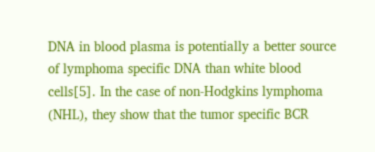DNA in blood plasma is potentially a better source of lymphoma specific DNA than white blood cells[5]. In the case of non-Hodgkins lymphoma (NHL), they show that the tumor specific BCR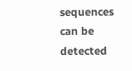sequences can be detected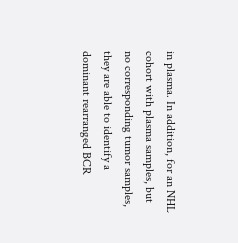in plasma. In addition, for an NHL cohort with plasma samples, but no corresponding tumor samples, they are able to identify a dominant rearranged BCR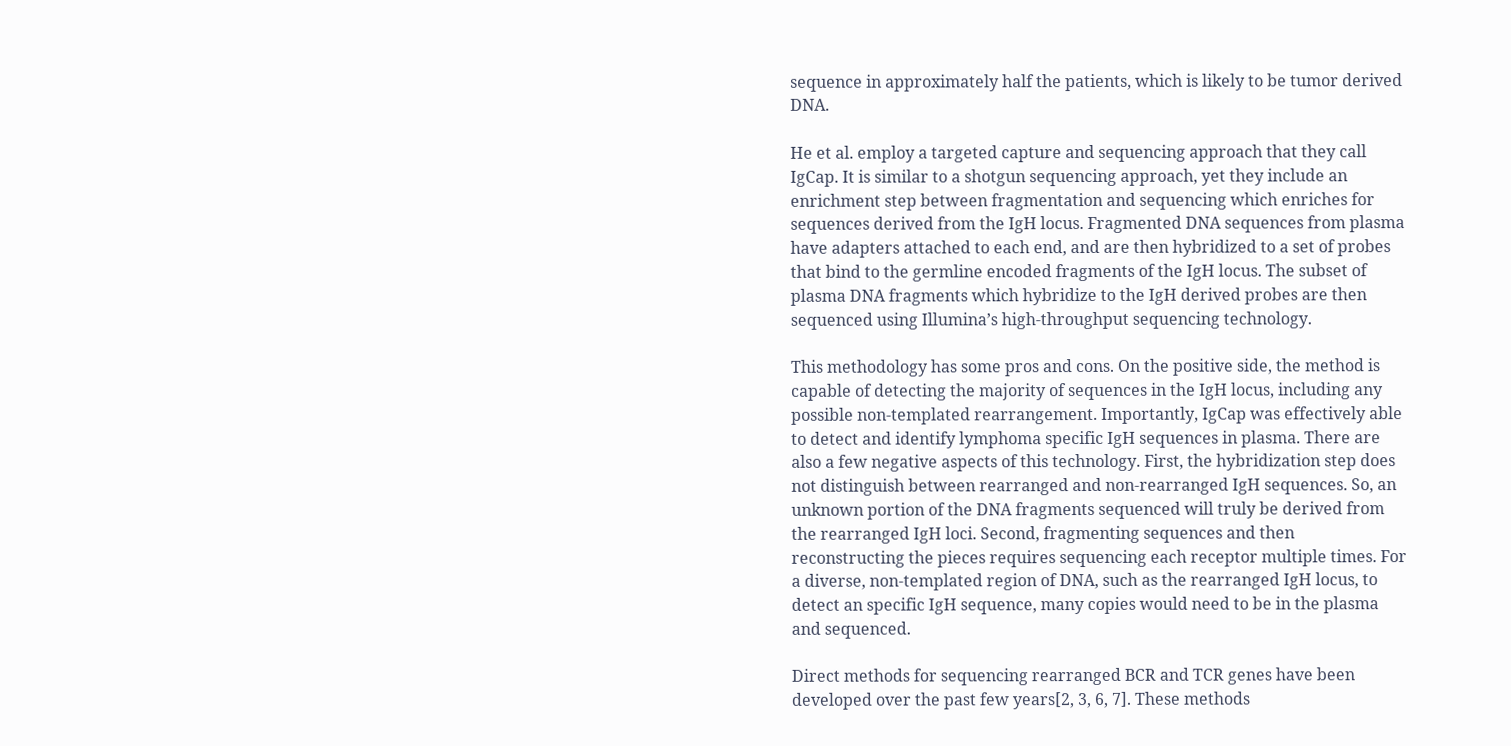sequence in approximately half the patients, which is likely to be tumor derived DNA.

He et al. employ a targeted capture and sequencing approach that they call IgCap. It is similar to a shotgun sequencing approach, yet they include an enrichment step between fragmentation and sequencing which enriches for sequences derived from the IgH locus. Fragmented DNA sequences from plasma have adapters attached to each end, and are then hybridized to a set of probes that bind to the germline encoded fragments of the IgH locus. The subset of plasma DNA fragments which hybridize to the IgH derived probes are then sequenced using Illumina’s high-throughput sequencing technology.

This methodology has some pros and cons. On the positive side, the method is capable of detecting the majority of sequences in the IgH locus, including any possible non-templated rearrangement. Importantly, IgCap was effectively able to detect and identify lymphoma specific IgH sequences in plasma. There are also a few negative aspects of this technology. First, the hybridization step does not distinguish between rearranged and non-rearranged IgH sequences. So, an unknown portion of the DNA fragments sequenced will truly be derived from the rearranged IgH loci. Second, fragmenting sequences and then reconstructing the pieces requires sequencing each receptor multiple times. For a diverse, non-templated region of DNA, such as the rearranged IgH locus, to detect an specific IgH sequence, many copies would need to be in the plasma and sequenced.

Direct methods for sequencing rearranged BCR and TCR genes have been developed over the past few years[2, 3, 6, 7]. These methods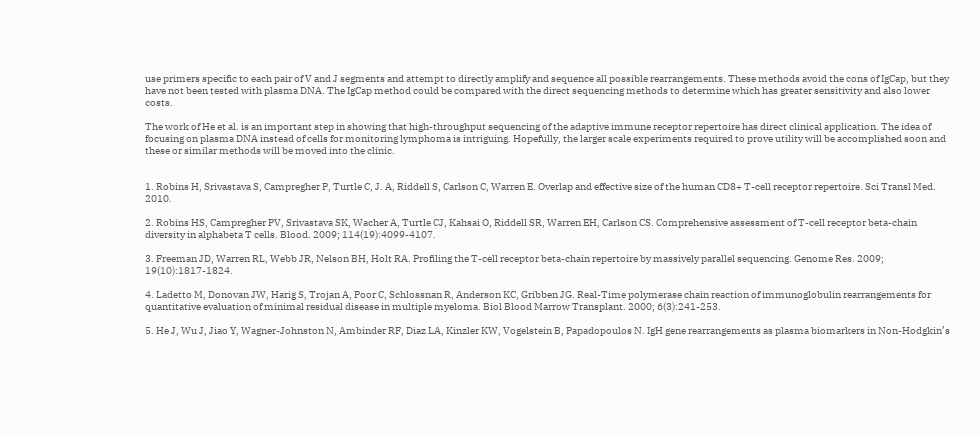use primers specific to each pair of V and J segments and attempt to directly amplify and sequence all possible rearrangements. These methods avoid the cons of IgCap, but they have not been tested with plasma DNA. The IgCap method could be compared with the direct sequencing methods to determine which has greater sensitivity and also lower costs.

The work of He et al. is an important step in showing that high-throughput sequencing of the adaptive immune receptor repertoire has direct clinical application. The idea of focusing on plasma DNA instead of cells for monitoring lymphoma is intriguing. Hopefully, the larger scale experiments required to prove utility will be accomplished soon and these or similar methods will be moved into the clinic.


1. Robins H, Srivastava S, Campregher P, Turtle C, J. A, Riddell S, Carlson C, Warren E. Overlap and effective size of the human CD8+ T-cell receptor repertoire. Sci Transl Med. 2010.

2. Robins HS, Campregher PV, Srivastava SK, Wacher A, Turtle CJ, Kahsai O, Riddell SR, Warren EH, Carlson CS. Comprehensive assessment of T-cell receptor beta-chain diversity in alphabeta T cells. Blood. 2009; 114(19):4099-4107.

3. Freeman JD, Warren RL, Webb JR, Nelson BH, Holt RA. Profiling the T-cell receptor beta-chain repertoire by massively parallel sequencing. Genome Res. 2009; 19(10):1817-1824.

4. Ladetto M, Donovan JW, Harig S, Trojan A, Poor C, Schlossnan R, Anderson KC, Gribben JG. Real-Time polymerase chain reaction of immunoglobulin rearrangements for quantitative evaluation of minimal residual disease in multiple myeloma. Biol Blood Marrow Transplant. 2000; 6(3):241-253.

5. He J, Wu J, Jiao Y, Wagner-Johnston N, Ambinder RF, Diaz LA, Kinzler KW, Vogelstein B, Papadopoulos N. IgH gene rearrangements as plasma biomarkers in Non-Hodgkin’s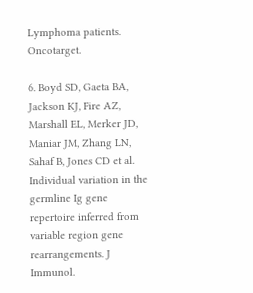Lymphoma patients. Oncotarget.

6. Boyd SD, Gaeta BA, Jackson KJ, Fire AZ, Marshall EL, Merker JD, Maniar JM, Zhang LN, Sahaf B, Jones CD et al. Individual variation in the germline Ig gene repertoire inferred from variable region gene rearrangements. J Immunol.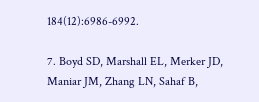184(12):6986-6992.

7. Boyd SD, Marshall EL, Merker JD, Maniar JM, Zhang LN, Sahaf B,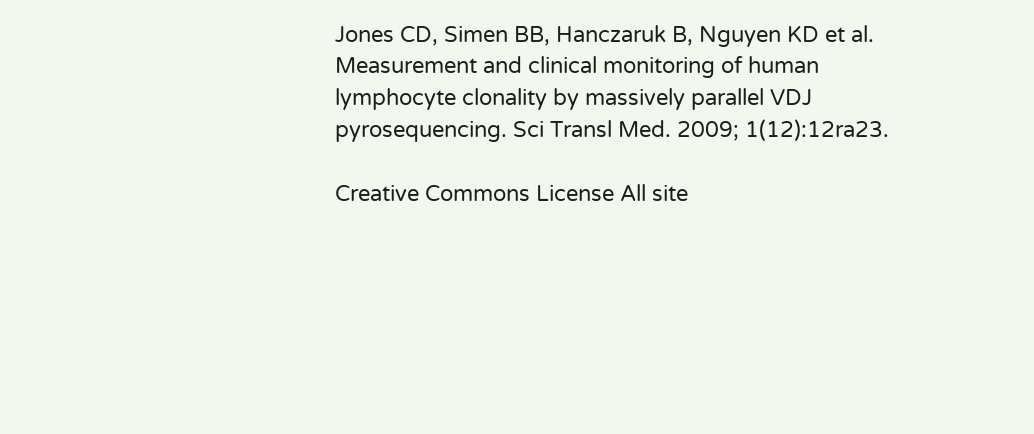Jones CD, Simen BB, Hanczaruk B, Nguyen KD et al. Measurement and clinical monitoring of human lymphocyte clonality by massively parallel VDJ pyrosequencing. Sci Transl Med. 2009; 1(12):12ra23.

Creative Commons License All site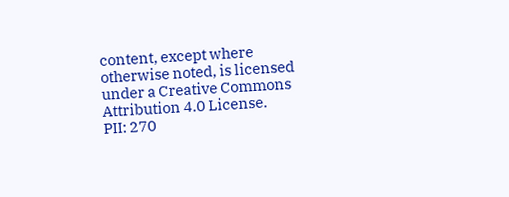content, except where otherwise noted, is licensed under a Creative Commons Attribution 4.0 License.
PII: 270